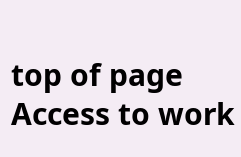top of page
Access to work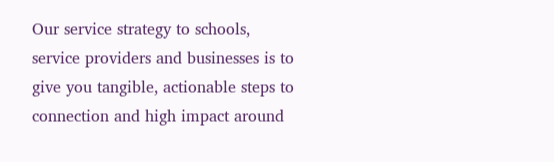Our service strategy to schools, service providers and businesses is to give you tangible, actionable steps to connection and high impact around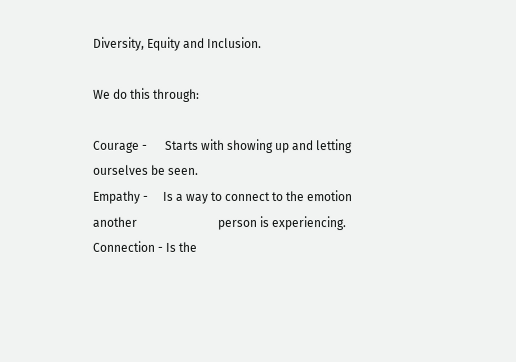Diversity, Equity and Inclusion.

We do this through:

Courage -      Starts with showing up and letting                                       ourselves be seen.
Empathy -     Is a way to connect to the emotion another                           person is experiencing.
Connection - Is the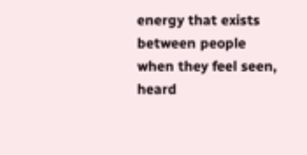energy that exists between people                               when they feel seen, heard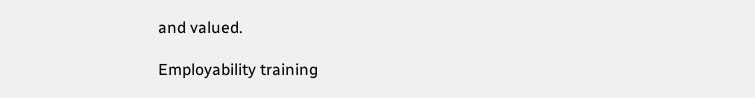and valued.

Employability training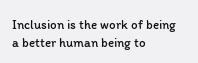Inclusion is the work of being a better human being to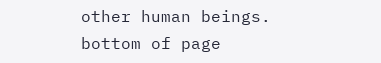other human beings.
bottom of page